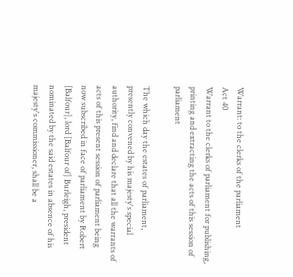Warrant: to the clerks of the parliament
Act 40
Warrant to the clerks of parliament for publishing, printing and extracting the acts of this session of parliament

The which day the estates of parliament, presently convened by his majesty's special authority, find and declare that all the warrants of acts of this present session of parliament being now subscribed in face of parliament by Robert [Balfour], lord [Balfour of] Burleigh, president nominated by the said estates in absence of his majesty's commissioner, shall be a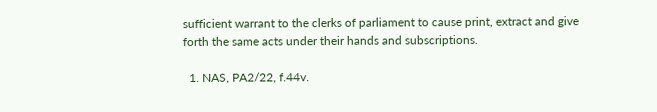sufficient warrant to the clerks of parliament to cause print, extract and give forth the same acts under their hands and subscriptions.

  1. NAS, PA2/22, f.44v.